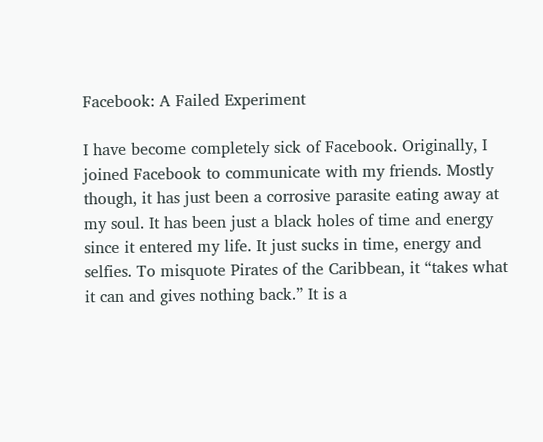Facebook: A Failed Experiment

I have become completely sick of Facebook. Originally, I joined Facebook to communicate with my friends. Mostly though, it has just been a corrosive parasite eating away at my soul. It has been just a black holes of time and energy since it entered my life. It just sucks in time, energy and selfies. To misquote Pirates of the Caribbean, it “takes what it can and gives nothing back.” It is a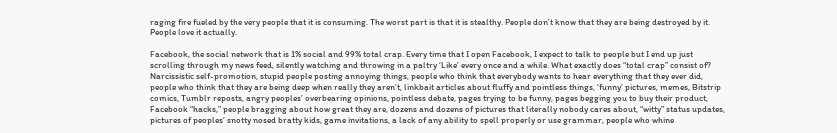raging fire fueled by the very people that it is consuming. The worst part is that it is stealthy. People don’t know that they are being destroyed by it. People love it actually.

Facebook, the social network that is 1% social and 99% total crap. Every time that I open Facebook, I expect to talk to people but I end up just scrolling through my news feed, silently watching and throwing in a paltry ‘Like’ every once and a while. What exactly does “total crap” consist of? Narcissistic self-promotion, stupid people posting annoying things, people who think that everybody wants to hear everything that they ever did, people who think that they are being deep when really they aren’t, linkbait articles about fluffy and pointless things, ‘funny’ pictures, memes, Bitstrip comics, Tumblr reposts, angry peoples’ overbearing opinions, pointless debate, pages trying to be funny, pages begging you to buy their product, Facebook “hacks,” people bragging about how great they are, dozens and dozens of pictures that literally nobody cares about, “witty” status updates, pictures of peoples’ snotty nosed bratty kids, game invitations, a lack of any ability to spell properly or use grammar, people who whine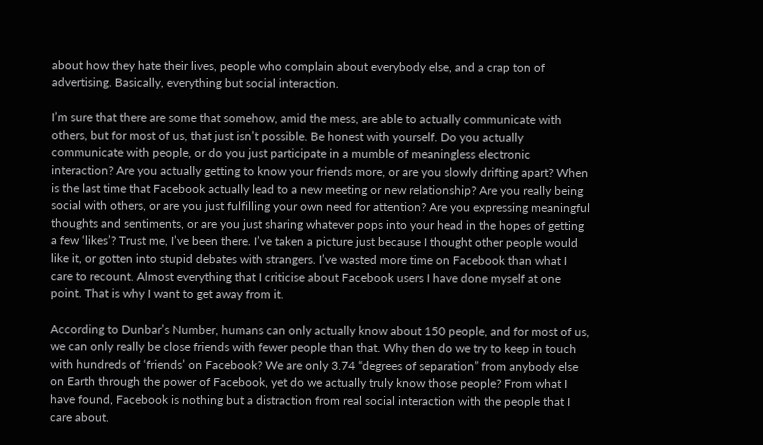about how they hate their lives, people who complain about everybody else, and a crap ton of advertising. Basically, everything but social interaction.

I’m sure that there are some that somehow, amid the mess, are able to actually communicate with others, but for most of us, that just isn’t possible. Be honest with yourself. Do you actually communicate with people, or do you just participate in a mumble of meaningless electronic interaction? Are you actually getting to know your friends more, or are you slowly drifting apart? When is the last time that Facebook actually lead to a new meeting or new relationship? Are you really being social with others, or are you just fulfilling your own need for attention? Are you expressing meaningful thoughts and sentiments, or are you just sharing whatever pops into your head in the hopes of getting a few ‘likes’? Trust me, I’ve been there. I’ve taken a picture just because I thought other people would like it, or gotten into stupid debates with strangers. I’ve wasted more time on Facebook than what I care to recount. Almost everything that I criticise about Facebook users I have done myself at one point. That is why I want to get away from it.

According to Dunbar’s Number, humans can only actually know about 150 people, and for most of us, we can only really be close friends with fewer people than that. Why then do we try to keep in touch with hundreds of ‘friends’ on Facebook? We are only 3.74 “degrees of separation” from anybody else on Earth through the power of Facebook, yet do we actually truly know those people? From what I have found, Facebook is nothing but a distraction from real social interaction with the people that I care about.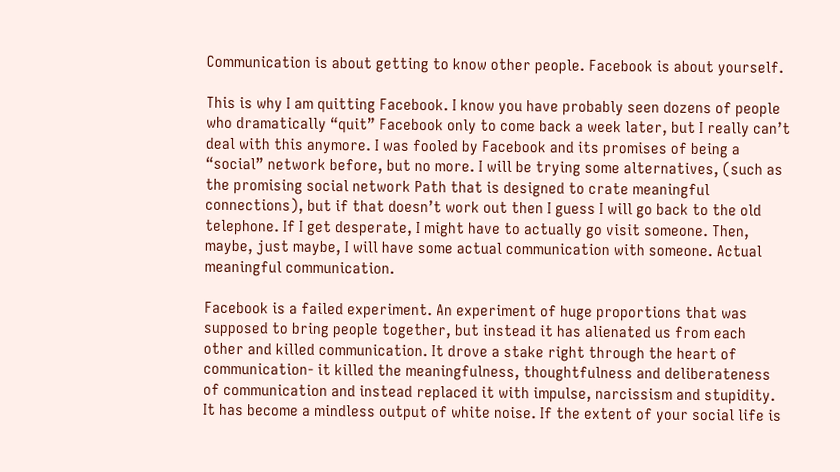Communication is about getting to know other people. Facebook is about yourself.

This is why I am quitting Facebook. I know you have probably seen dozens of people who dramatically “quit” Facebook only to come back a week later, but I really can’t deal with this anymore. I was fooled by Facebook and its promises of being a “social” network before, but no more. I will be trying some alternatives, (such as the promising social network Path that is designed to crate meaningful connections), but if that doesn’t work out then I guess I will go back to the old telephone. If I get desperate, I might have to actually go visit someone. Then, maybe, just maybe, I will have some actual communication with someone. Actual meaningful communication.

Facebook is a failed experiment. An experiment of huge proportions that was supposed to bring people together, but instead it has alienated us from each other and killed communication. It drove a stake right through the heart of communication- it killed the meaningfulness, thoughtfulness and deliberateness of communication and instead replaced it with impulse, narcissism and stupidity. It has become a mindless output of white noise. If the extent of your social life is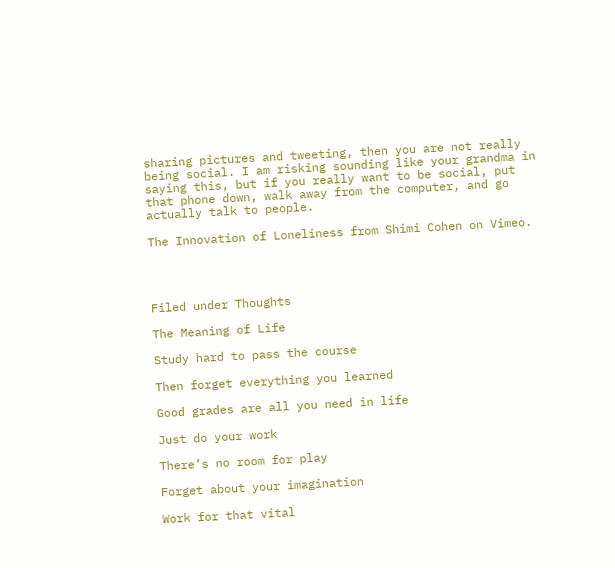sharing pictures and tweeting, then you are not really being social. I am risking sounding like your grandma in saying this, but if you really want to be social, put that phone down, walk away from the computer, and go actually talk to people.

The Innovation of Loneliness from Shimi Cohen on Vimeo.




Filed under Thoughts

The Meaning of Life

Study hard to pass the course

Then forget everything you learned

Good grades are all you need in life

Just do your work

There’s no room for play

Forget about your imagination

Work for that vital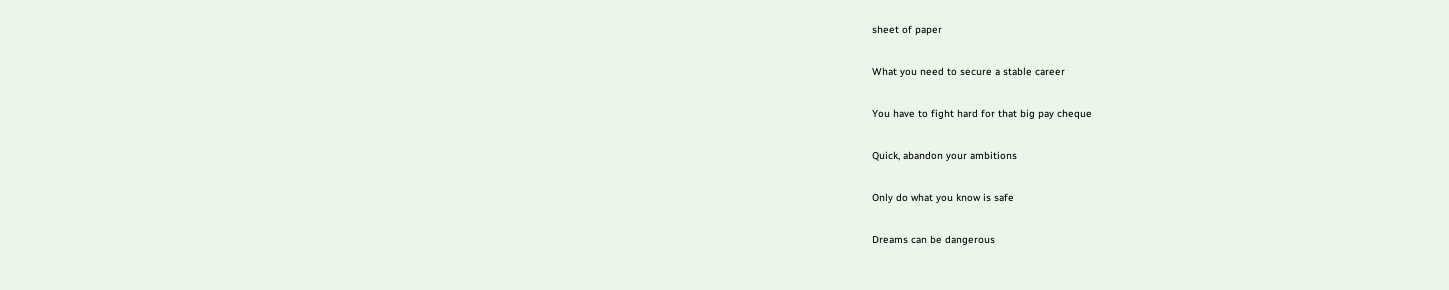sheet of paper

What you need to secure a stable career

You have to fight hard for that big pay cheque

Quick, abandon your ambitions

Only do what you know is safe

Dreams can be dangerous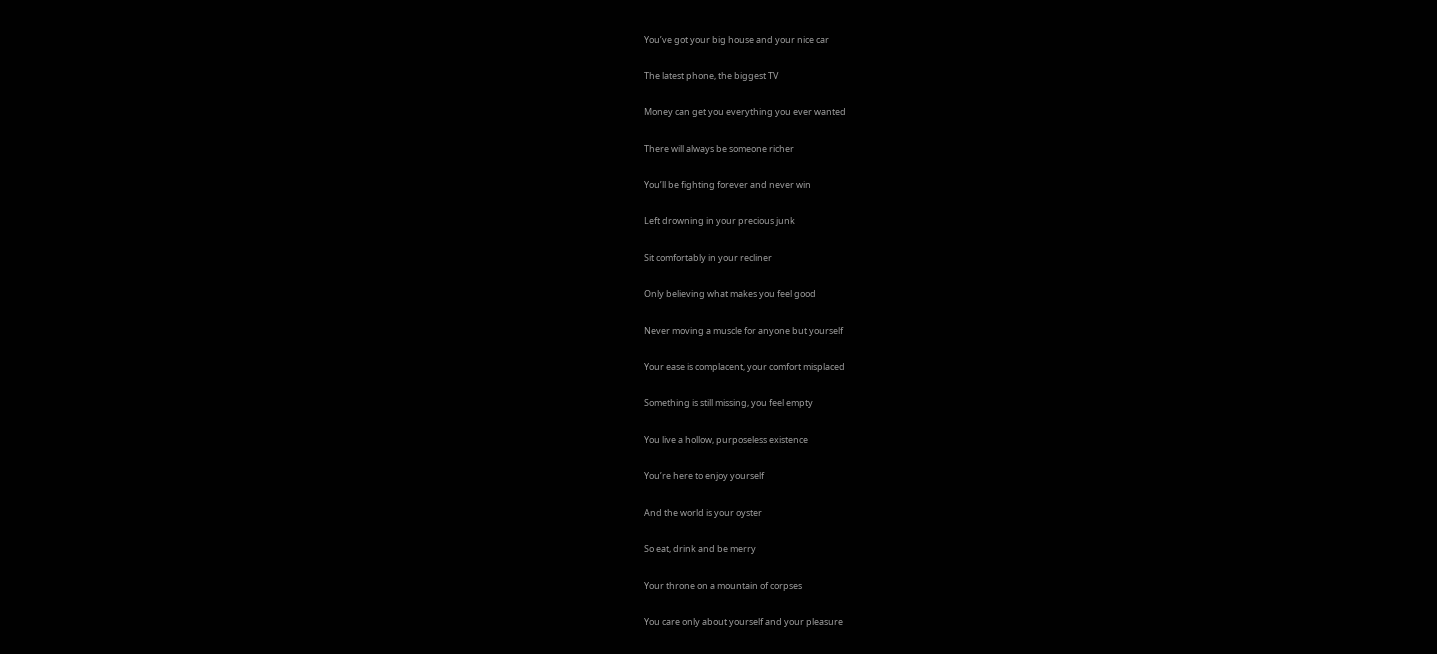You’ve got your big house and your nice car

The latest phone, the biggest TV

Money can get you everything you ever wanted

There will always be someone richer

You’ll be fighting forever and never win

Left drowning in your precious junk

Sit comfortably in your recliner

Only believing what makes you feel good

Never moving a muscle for anyone but yourself

Your ease is complacent, your comfort misplaced

Something is still missing, you feel empty

You live a hollow, purposeless existence

You’re here to enjoy yourself

And the world is your oyster

So eat, drink and be merry

Your throne on a mountain of corpses

You care only about yourself and your pleasure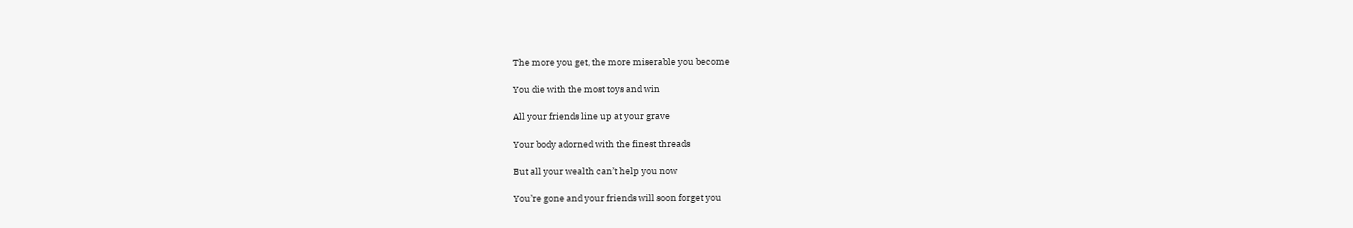The more you get, the more miserable you become

You die with the most toys and win

All your friends line up at your grave

Your body adorned with the finest threads

But all your wealth can’t help you now

You’re gone and your friends will soon forget you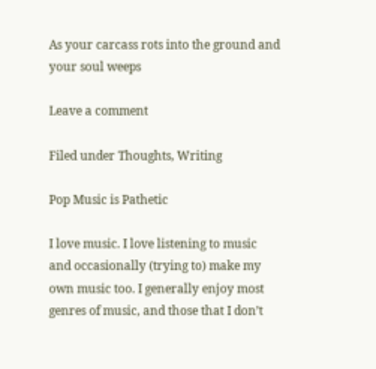As your carcass rots into the ground and your soul weeps

Leave a comment

Filed under Thoughts, Writing

Pop Music is Pathetic

I love music. I love listening to music and occasionally (trying to) make my own music too. I generally enjoy most genres of music, and those that I don’t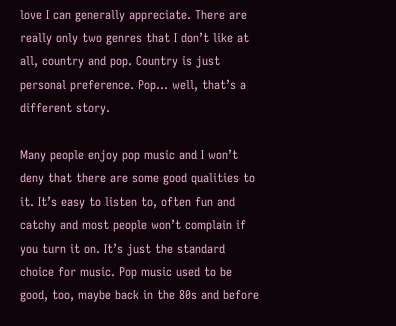love I can generally appreciate. There are really only two genres that I don’t like at all, country and pop. Country is just personal preference. Pop… well, that’s a different story.

Many people enjoy pop music and I won’t deny that there are some good qualities to it. It’s easy to listen to, often fun and catchy and most people won’t complain if you turn it on. It’s just the standard choice for music. Pop music used to be good, too, maybe back in the 80s and before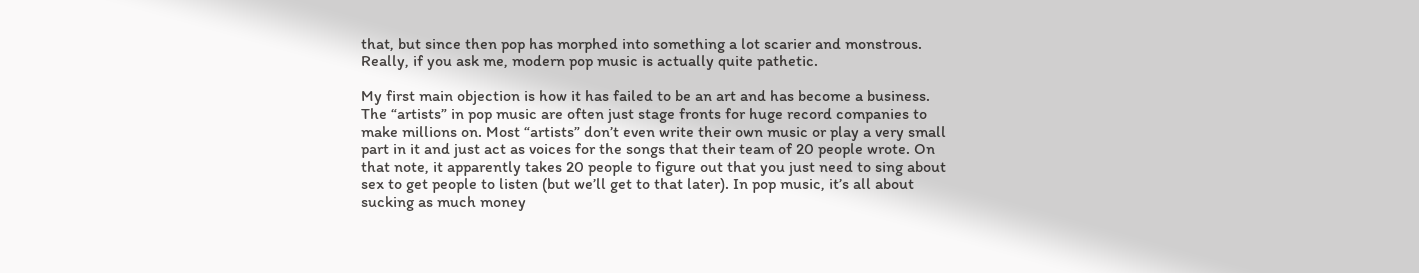that, but since then pop has morphed into something a lot scarier and monstrous. Really, if you ask me, modern pop music is actually quite pathetic.

My first main objection is how it has failed to be an art and has become a business. The “artists” in pop music are often just stage fronts for huge record companies to make millions on. Most “artists” don’t even write their own music or play a very small part in it and just act as voices for the songs that their team of 20 people wrote. On that note, it apparently takes 20 people to figure out that you just need to sing about sex to get people to listen (but we’ll get to that later). In pop music, it’s all about sucking as much money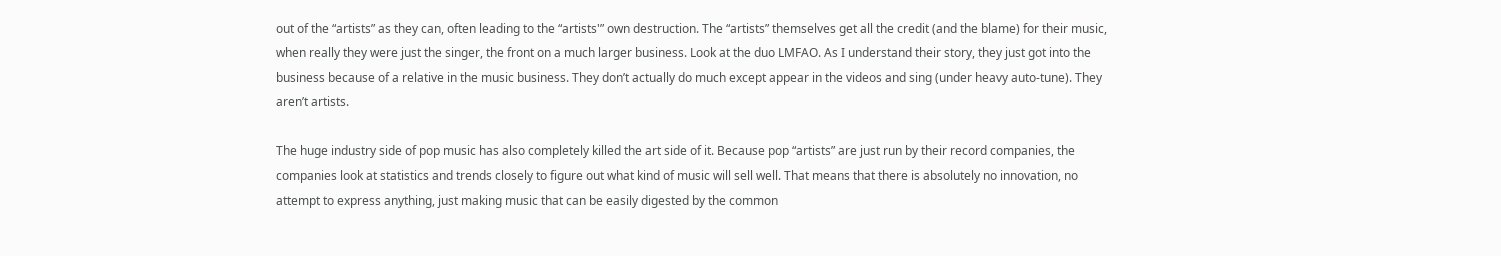out of the “artists” as they can, often leading to the “artists'” own destruction. The “artists” themselves get all the credit (and the blame) for their music, when really they were just the singer, the front on a much larger business. Look at the duo LMFAO. As I understand their story, they just got into the business because of a relative in the music business. They don’t actually do much except appear in the videos and sing (under heavy auto-tune). They aren’t artists.

The huge industry side of pop music has also completely killed the art side of it. Because pop “artists” are just run by their record companies, the companies look at statistics and trends closely to figure out what kind of music will sell well. That means that there is absolutely no innovation, no attempt to express anything, just making music that can be easily digested by the common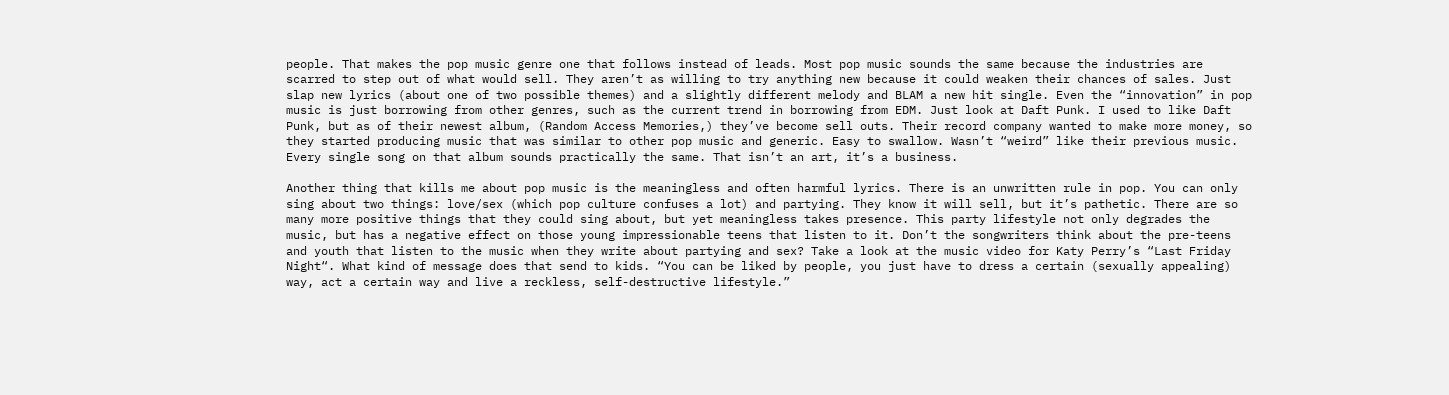people. That makes the pop music genre one that follows instead of leads. Most pop music sounds the same because the industries are scarred to step out of what would sell. They aren’t as willing to try anything new because it could weaken their chances of sales. Just slap new lyrics (about one of two possible themes) and a slightly different melody and BLAM a new hit single. Even the “innovation” in pop music is just borrowing from other genres, such as the current trend in borrowing from EDM. Just look at Daft Punk. I used to like Daft Punk, but as of their newest album, (Random Access Memories,) they’ve become sell outs. Their record company wanted to make more money, so they started producing music that was similar to other pop music and generic. Easy to swallow. Wasn’t “weird” like their previous music. Every single song on that album sounds practically the same. That isn’t an art, it’s a business.

Another thing that kills me about pop music is the meaningless and often harmful lyrics. There is an unwritten rule in pop. You can only sing about two things: love/sex (which pop culture confuses a lot) and partying. They know it will sell, but it’s pathetic. There are so many more positive things that they could sing about, but yet meaningless takes presence. This party lifestyle not only degrades the music, but has a negative effect on those young impressionable teens that listen to it. Don’t the songwriters think about the pre-teens and youth that listen to the music when they write about partying and sex? Take a look at the music video for Katy Perry’s “Last Friday Night“. What kind of message does that send to kids. “You can be liked by people, you just have to dress a certain (sexually appealing) way, act a certain way and live a reckless, self-destructive lifestyle.”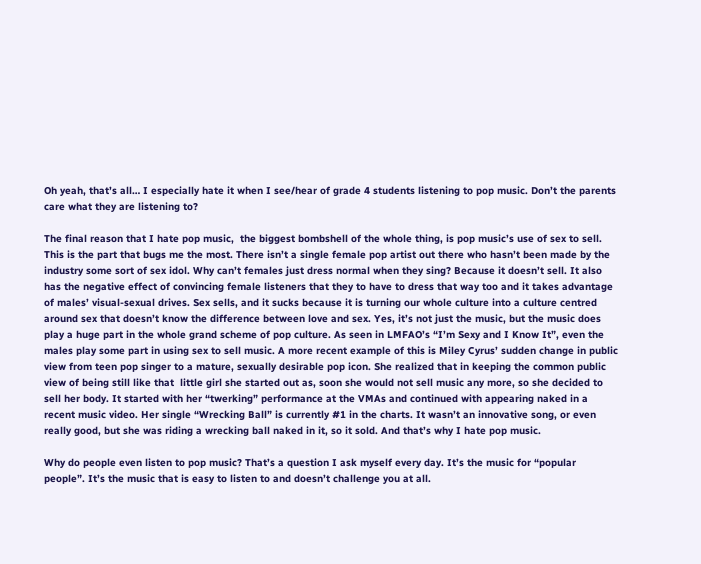Oh yeah, that’s all… I especially hate it when I see/hear of grade 4 students listening to pop music. Don’t the parents care what they are listening to?

The final reason that I hate pop music,  the biggest bombshell of the whole thing, is pop music’s use of sex to sell. This is the part that bugs me the most. There isn’t a single female pop artist out there who hasn’t been made by the industry some sort of sex idol. Why can’t females just dress normal when they sing? Because it doesn’t sell. It also has the negative effect of convincing female listeners that they to have to dress that way too and it takes advantage of males’ visual-sexual drives. Sex sells, and it sucks because it is turning our whole culture into a culture centred around sex that doesn’t know the difference between love and sex. Yes, it’s not just the music, but the music does play a huge part in the whole grand scheme of pop culture. As seen in LMFAO’s “I’m Sexy and I Know It”, even the males play some part in using sex to sell music. A more recent example of this is Miley Cyrus’ sudden change in public view from teen pop singer to a mature, sexually desirable pop icon. She realized that in keeping the common public view of being still like that  little girl she started out as, soon she would not sell music any more, so she decided to sell her body. It started with her “twerking” performance at the VMAs and continued with appearing naked in a recent music video. Her single “Wrecking Ball” is currently #1 in the charts. It wasn’t an innovative song, or even really good, but she was riding a wrecking ball naked in it, so it sold. And that’s why I hate pop music.

Why do people even listen to pop music? That’s a question I ask myself every day. It’s the music for “popular people”. It’s the music that is easy to listen to and doesn’t challenge you at all.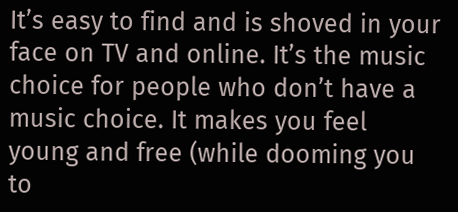It’s easy to find and is shoved in your face on TV and online. It’s the music choice for people who don’t have a music choice. It makes you feel young and free (while dooming you to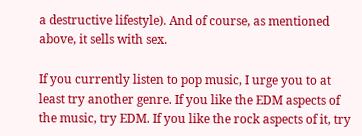a destructive lifestyle). And of course, as mentioned above, it sells with sex.

If you currently listen to pop music, I urge you to at least try another genre. If you like the EDM aspects of the music, try EDM. If you like the rock aspects of it, try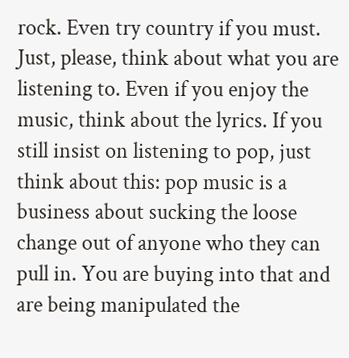rock. Even try country if you must. Just, please, think about what you are listening to. Even if you enjoy the music, think about the lyrics. If you still insist on listening to pop, just think about this: pop music is a business about sucking the loose change out of anyone who they can pull in. You are buying into that and are being manipulated the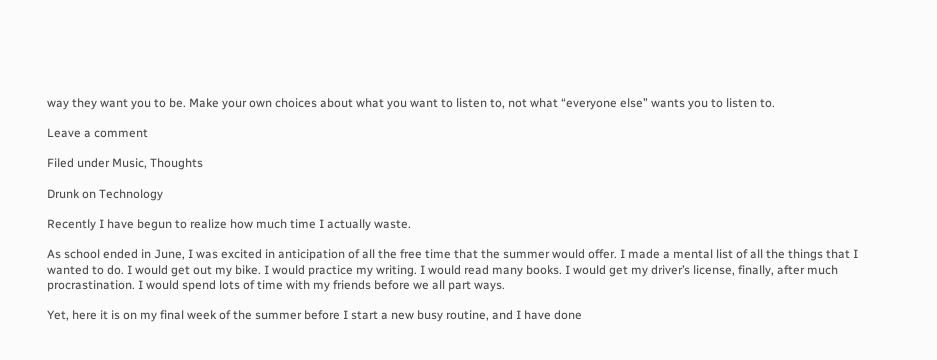way they want you to be. Make your own choices about what you want to listen to, not what “everyone else” wants you to listen to.

Leave a comment

Filed under Music, Thoughts

Drunk on Technology

Recently I have begun to realize how much time I actually waste.

As school ended in June, I was excited in anticipation of all the free time that the summer would offer. I made a mental list of all the things that I wanted to do. I would get out my bike. I would practice my writing. I would read many books. I would get my driver’s license, finally, after much procrastination. I would spend lots of time with my friends before we all part ways.

Yet, here it is on my final week of the summer before I start a new busy routine, and I have done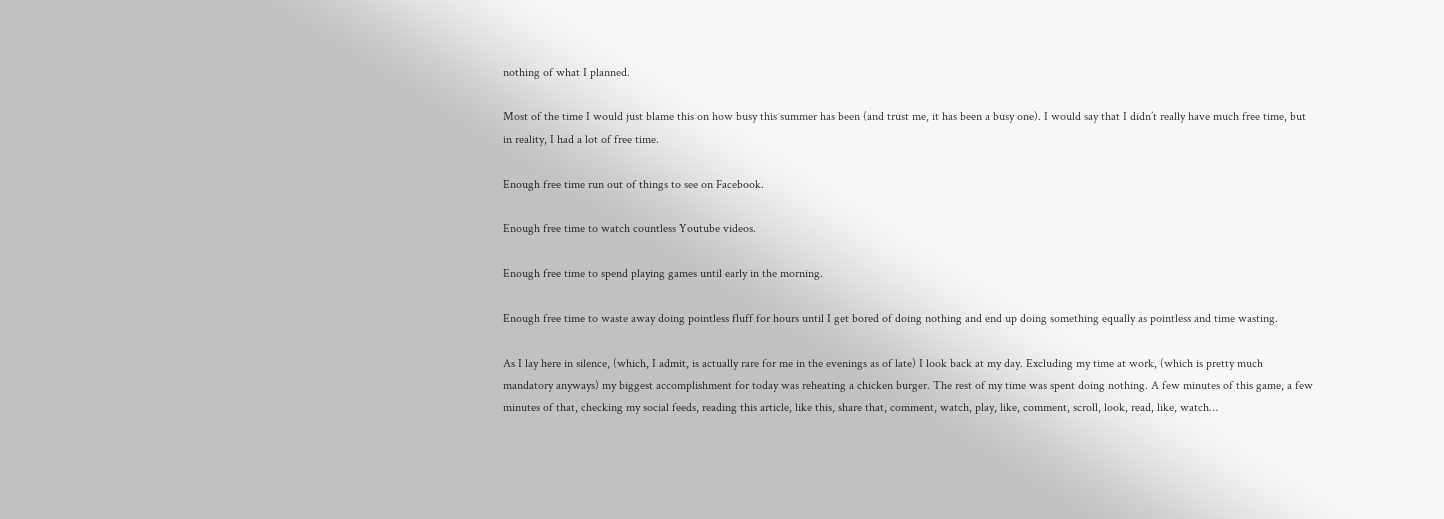nothing of what I planned.

Most of the time I would just blame this on how busy this summer has been (and trust me, it has been a busy one). I would say that I didn’t really have much free time, but in reality, I had a lot of free time.

Enough free time run out of things to see on Facebook.

Enough free time to watch countless Youtube videos.

Enough free time to spend playing games until early in the morning.

Enough free time to waste away doing pointless fluff for hours until I get bored of doing nothing and end up doing something equally as pointless and time wasting.

As I lay here in silence, (which, I admit, is actually rare for me in the evenings as of late) I look back at my day. Excluding my time at work, (which is pretty much mandatory anyways) my biggest accomplishment for today was reheating a chicken burger. The rest of my time was spent doing nothing. A few minutes of this game, a few minutes of that, checking my social feeds, reading this article, like this, share that, comment, watch, play, like, comment, scroll, look, read, like, watch…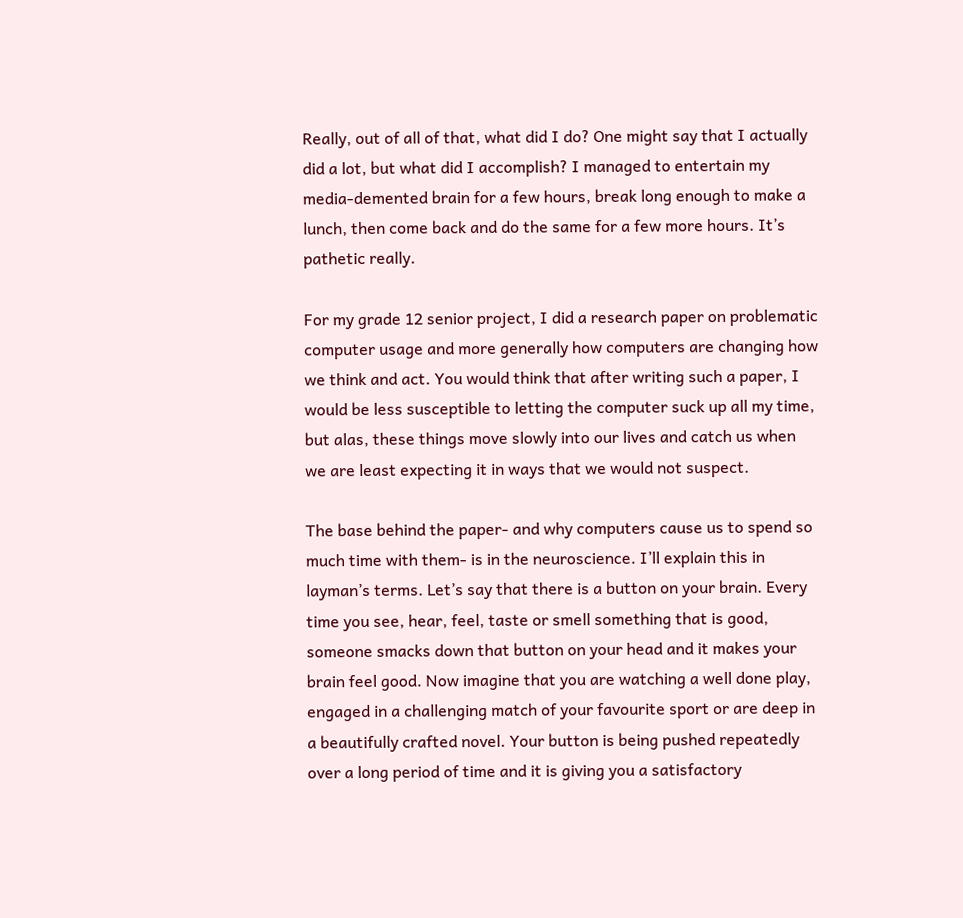Really, out of all of that, what did I do? One might say that I actually did a lot, but what did I accomplish? I managed to entertain my media-demented brain for a few hours, break long enough to make a lunch, then come back and do the same for a few more hours. It’s pathetic really.

For my grade 12 senior project, I did a research paper on problematic computer usage and more generally how computers are changing how we think and act. You would think that after writing such a paper, I would be less susceptible to letting the computer suck up all my time, but alas, these things move slowly into our lives and catch us when we are least expecting it in ways that we would not suspect.

The base behind the paper- and why computers cause us to spend so much time with them- is in the neuroscience. I’ll explain this in layman’s terms. Let’s say that there is a button on your brain. Every time you see, hear, feel, taste or smell something that is good, someone smacks down that button on your head and it makes your brain feel good. Now imagine that you are watching a well done play, engaged in a challenging match of your favourite sport or are deep in a beautifully crafted novel. Your button is being pushed repeatedly over a long period of time and it is giving you a satisfactory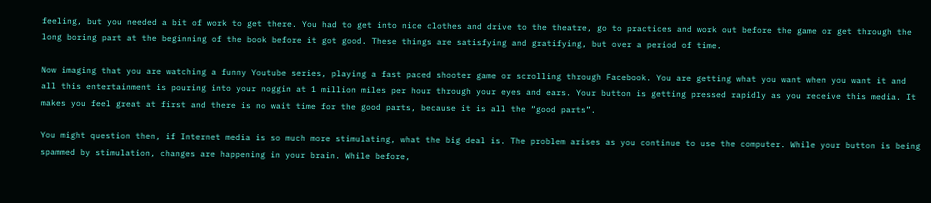feeling, but you needed a bit of work to get there. You had to get into nice clothes and drive to the theatre, go to practices and work out before the game or get through the long boring part at the beginning of the book before it got good. These things are satisfying and gratifying, but over a period of time.

Now imaging that you are watching a funny Youtube series, playing a fast paced shooter game or scrolling through Facebook. You are getting what you want when you want it and all this entertainment is pouring into your noggin at 1 million miles per hour through your eyes and ears. Your button is getting pressed rapidly as you receive this media. It makes you feel great at first and there is no wait time for the good parts, because it is all the “good parts”.

You might question then, if Internet media is so much more stimulating, what the big deal is. The problem arises as you continue to use the computer. While your button is being spammed by stimulation, changes are happening in your brain. While before,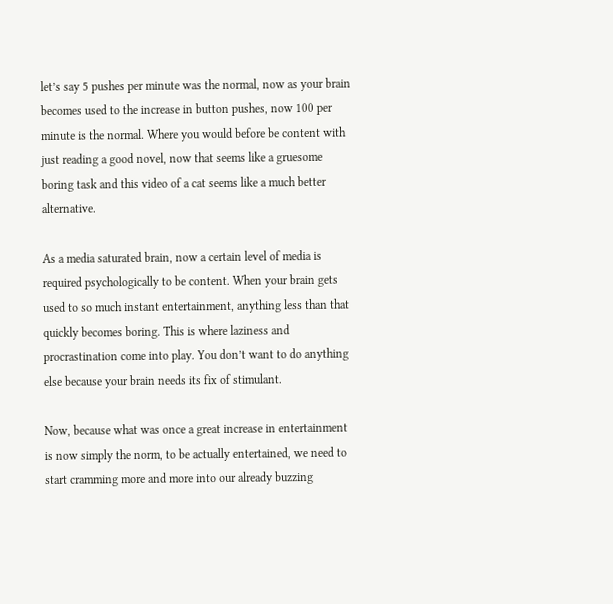let’s say 5 pushes per minute was the normal, now as your brain becomes used to the increase in button pushes, now 100 per minute is the normal. Where you would before be content with just reading a good novel, now that seems like a gruesome boring task and this video of a cat seems like a much better alternative.

As a media saturated brain, now a certain level of media is required psychologically to be content. When your brain gets used to so much instant entertainment, anything less than that quickly becomes boring. This is where laziness and procrastination come into play. You don’t want to do anything else because your brain needs its fix of stimulant.

Now, because what was once a great increase in entertainment is now simply the norm, to be actually entertained, we need to start cramming more and more into our already buzzing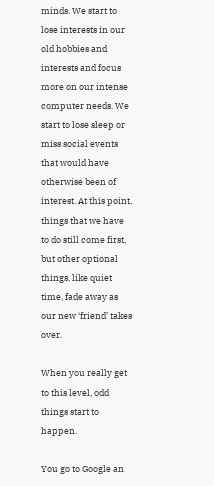minds. We start to lose interests in our old hobbies and interests and focus more on our intense computer needs. We start to lose sleep or miss social events that would have otherwise been of interest. At this point, things that we have to do still come first, but other optional things, like quiet time, fade away as our new ‘friend’ takes over.

When you really get to this level, odd things start to happen.

You go to Google an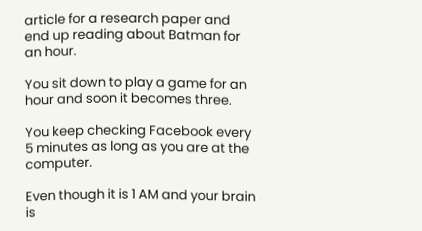article for a research paper and end up reading about Batman for an hour.

You sit down to play a game for an hour and soon it becomes three.

You keep checking Facebook every 5 minutes as long as you are at the computer.

Even though it is 1 AM and your brain is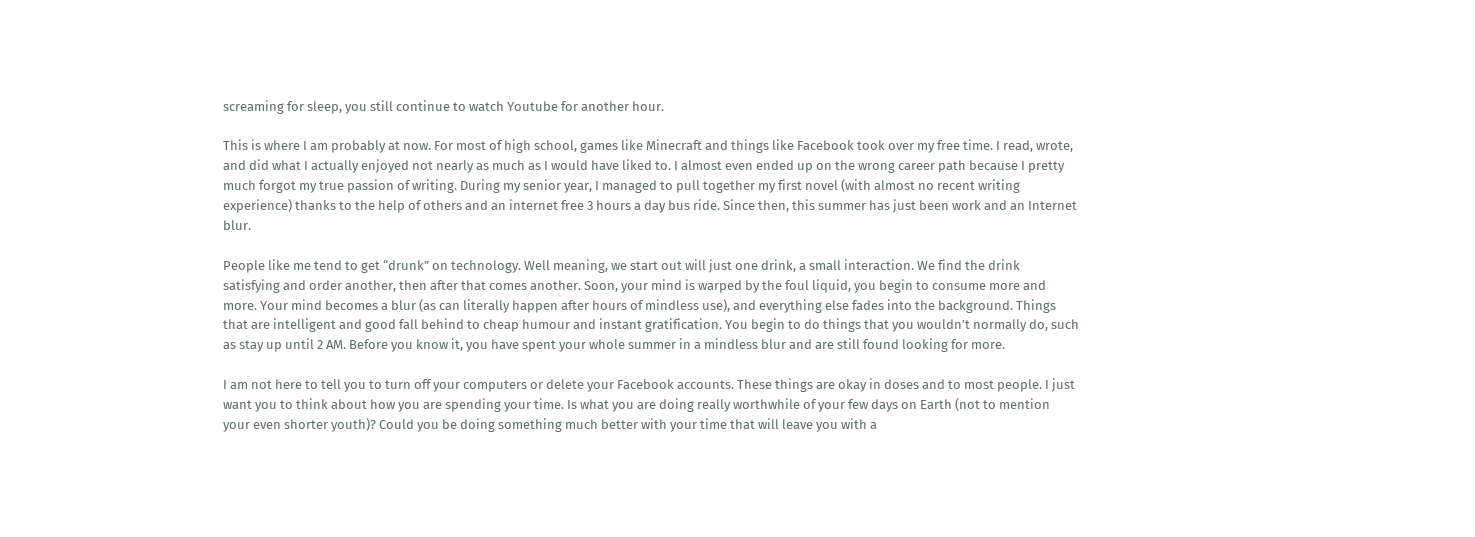screaming for sleep, you still continue to watch Youtube for another hour.

This is where I am probably at now. For most of high school, games like Minecraft and things like Facebook took over my free time. I read, wrote, and did what I actually enjoyed not nearly as much as I would have liked to. I almost even ended up on the wrong career path because I pretty much forgot my true passion of writing. During my senior year, I managed to pull together my first novel (with almost no recent writing experience) thanks to the help of others and an internet free 3 hours a day bus ride. Since then, this summer has just been work and an Internet blur.

People like me tend to get “drunk” on technology. Well meaning, we start out will just one drink, a small interaction. We find the drink satisfying and order another, then after that comes another. Soon, your mind is warped by the foul liquid, you begin to consume more and more. Your mind becomes a blur (as can literally happen after hours of mindless use), and everything else fades into the background. Things that are intelligent and good fall behind to cheap humour and instant gratification. You begin to do things that you wouldn’t normally do, such as stay up until 2 AM. Before you know it, you have spent your whole summer in a mindless blur and are still found looking for more.

I am not here to tell you to turn off your computers or delete your Facebook accounts. These things are okay in doses and to most people. I just want you to think about how you are spending your time. Is what you are doing really worthwhile of your few days on Earth (not to mention your even shorter youth)? Could you be doing something much better with your time that will leave you with a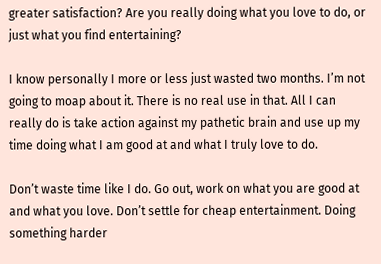greater satisfaction? Are you really doing what you love to do, or just what you find entertaining?

I know personally I more or less just wasted two months. I’m not going to moap about it. There is no real use in that. All I can really do is take action against my pathetic brain and use up my time doing what I am good at and what I truly love to do.

Don’t waste time like I do. Go out, work on what you are good at and what you love. Don’t settle for cheap entertainment. Doing something harder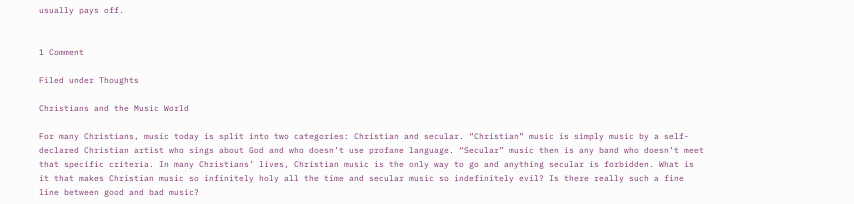usually pays off.


1 Comment

Filed under Thoughts

Christians and the Music World

For many Christians, music today is split into two categories: Christian and secular. “Christian” music is simply music by a self-declared Christian artist who sings about God and who doesn’t use profane language. “Secular” music then is any band who doesn’t meet that specific criteria. In many Christians’ lives, Christian music is the only way to go and anything secular is forbidden. What is it that makes Christian music so infinitely holy all the time and secular music so indefinitely evil? Is there really such a fine line between good and bad music?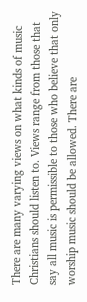There are many varying views on what kinds of music Christians should listen to. Views range from those that say all music is permissible to those who believe that only worship music should be allowed. There are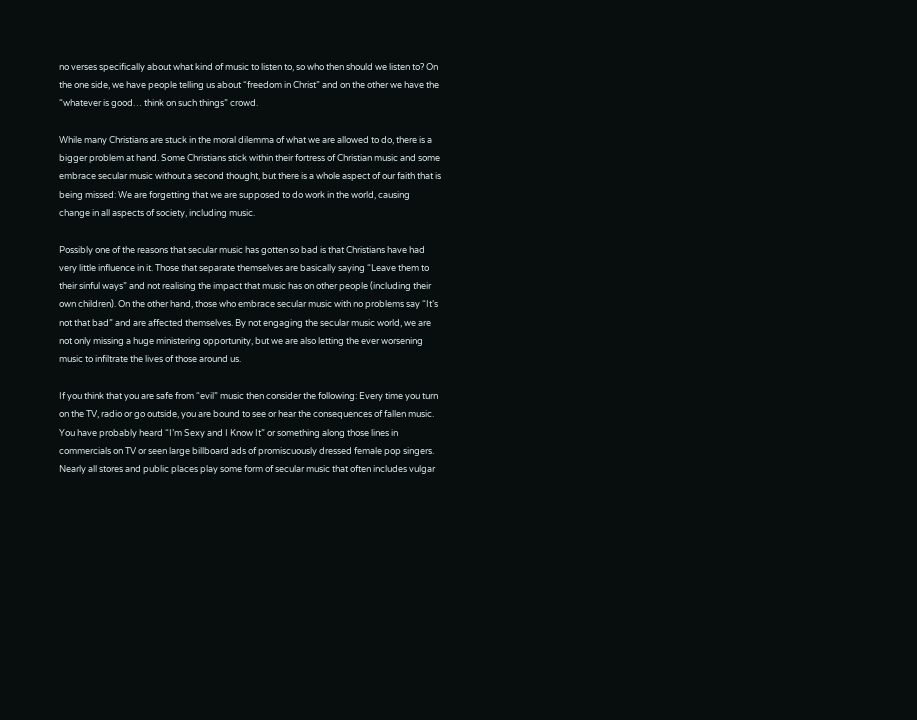no verses specifically about what kind of music to listen to, so who then should we listen to? On the one side, we have people telling us about “freedom in Christ” and on the other we have the “whatever is good… think on such things” crowd.

While many Christians are stuck in the moral dilemma of what we are allowed to do, there is a bigger problem at hand. Some Christians stick within their fortress of Christian music and some embrace secular music without a second thought, but there is a whole aspect of our faith that is being missed: We are forgetting that we are supposed to do work in the world, causing change in all aspects of society, including music.

Possibly one of the reasons that secular music has gotten so bad is that Christians have had very little influence in it. Those that separate themselves are basically saying “Leave them to their sinful ways” and not realising the impact that music has on other people (including their own children). On the other hand, those who embrace secular music with no problems say “It’s not that bad” and are affected themselves. By not engaging the secular music world, we are not only missing a huge ministering opportunity, but we are also letting the ever worsening music to infiltrate the lives of those around us.

If you think that you are safe from “evil” music then consider the following: Every time you turn on the TV, radio or go outside, you are bound to see or hear the consequences of fallen music. You have probably heard “I’m Sexy and I Know It” or something along those lines in commercials on TV or seen large billboard ads of promiscuously dressed female pop singers. Nearly all stores and public places play some form of secular music that often includes vulgar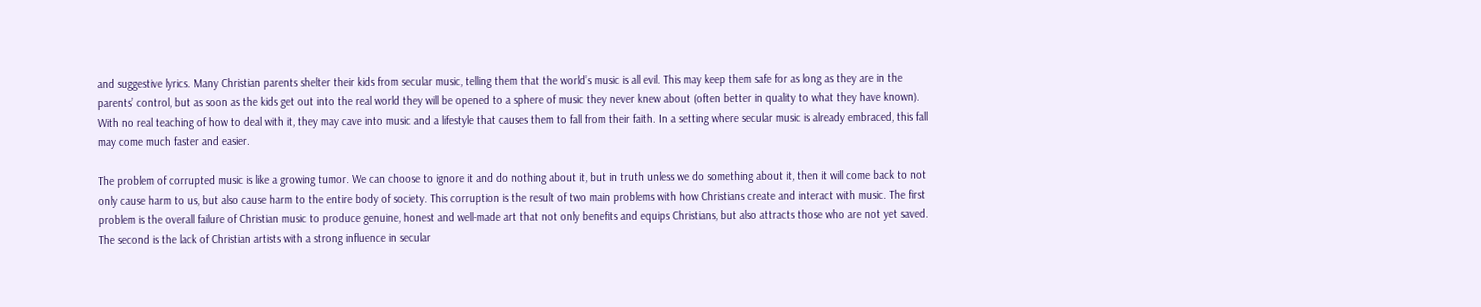and suggestive lyrics. Many Christian parents shelter their kids from secular music, telling them that the world’s music is all evil. This may keep them safe for as long as they are in the parents’ control, but as soon as the kids get out into the real world they will be opened to a sphere of music they never knew about (often better in quality to what they have known). With no real teaching of how to deal with it, they may cave into music and a lifestyle that causes them to fall from their faith. In a setting where secular music is already embraced, this fall may come much faster and easier.

The problem of corrupted music is like a growing tumor. We can choose to ignore it and do nothing about it, but in truth unless we do something about it, then it will come back to not only cause harm to us, but also cause harm to the entire body of society. This corruption is the result of two main problems with how Christians create and interact with music. The first problem is the overall failure of Christian music to produce genuine, honest and well-made art that not only benefits and equips Christians, but also attracts those who are not yet saved. The second is the lack of Christian artists with a strong influence in secular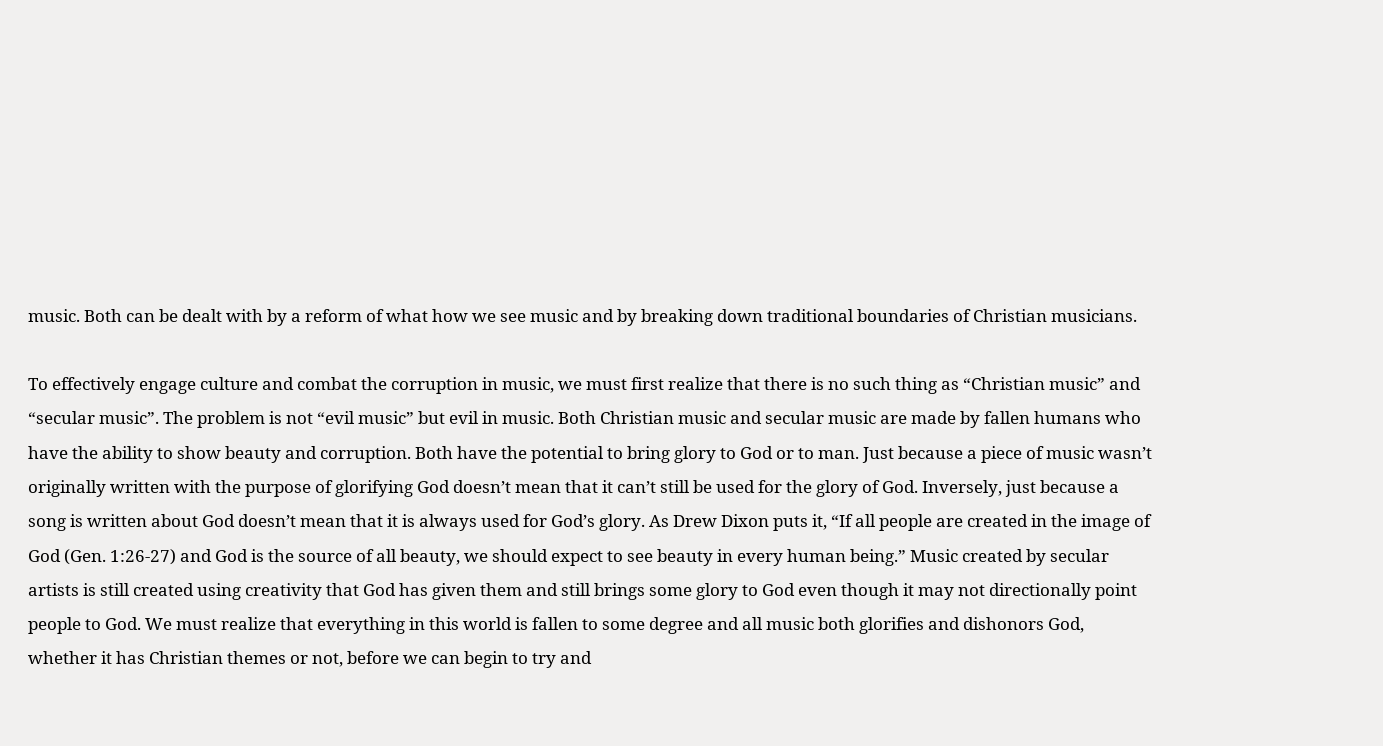music. Both can be dealt with by a reform of what how we see music and by breaking down traditional boundaries of Christian musicians.

To effectively engage culture and combat the corruption in music, we must first realize that there is no such thing as “Christian music” and “secular music”. The problem is not “evil music” but evil in music. Both Christian music and secular music are made by fallen humans who have the ability to show beauty and corruption. Both have the potential to bring glory to God or to man. Just because a piece of music wasn’t originally written with the purpose of glorifying God doesn’t mean that it can’t still be used for the glory of God. Inversely, just because a song is written about God doesn’t mean that it is always used for God’s glory. As Drew Dixon puts it, “If all people are created in the image of God (Gen. 1:26-27) and God is the source of all beauty, we should expect to see beauty in every human being.” Music created by secular artists is still created using creativity that God has given them and still brings some glory to God even though it may not directionally point people to God. We must realize that everything in this world is fallen to some degree and all music both glorifies and dishonors God, whether it has Christian themes or not, before we can begin to try and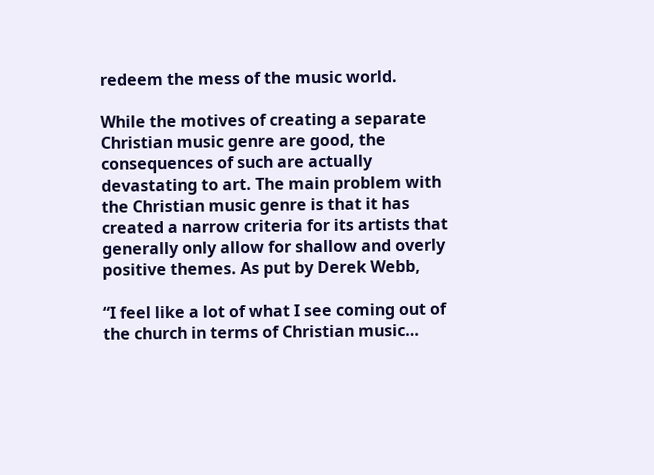redeem the mess of the music world.

While the motives of creating a separate Christian music genre are good, the consequences of such are actually devastating to art. The main problem with the Christian music genre is that it has created a narrow criteria for its artists that generally only allow for shallow and overly positive themes. As put by Derek Webb,

“I feel like a lot of what I see coming out of the church in terms of Christian music…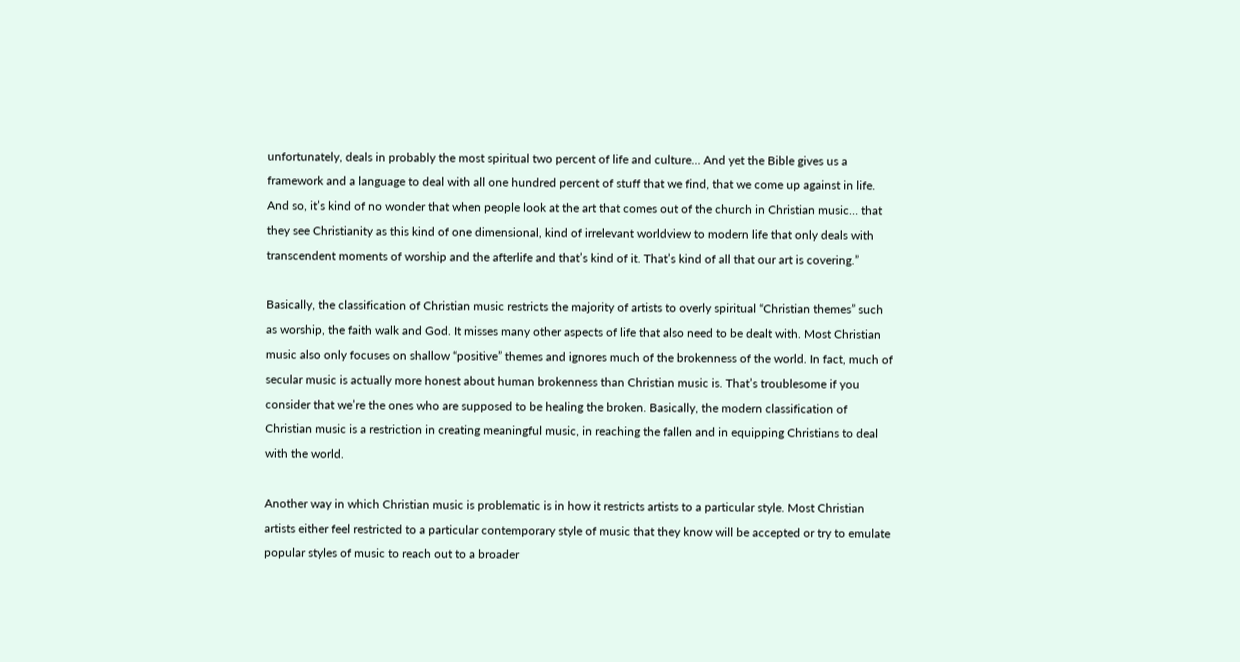unfortunately, deals in probably the most spiritual two percent of life and culture… And yet the Bible gives us a framework and a language to deal with all one hundred percent of stuff that we find, that we come up against in life. And so, it’s kind of no wonder that when people look at the art that comes out of the church in Christian music… that they see Christianity as this kind of one dimensional, kind of irrelevant worldview to modern life that only deals with transcendent moments of worship and the afterlife and that’s kind of it. That’s kind of all that our art is covering.”

Basically, the classification of Christian music restricts the majority of artists to overly spiritual “Christian themes” such as worship, the faith walk and God. It misses many other aspects of life that also need to be dealt with. Most Christian music also only focuses on shallow “positive” themes and ignores much of the brokenness of the world. In fact, much of secular music is actually more honest about human brokenness than Christian music is. That’s troublesome if you consider that we’re the ones who are supposed to be healing the broken. Basically, the modern classification of Christian music is a restriction in creating meaningful music, in reaching the fallen and in equipping Christians to deal with the world.

Another way in which Christian music is problematic is in how it restricts artists to a particular style. Most Christian artists either feel restricted to a particular contemporary style of music that they know will be accepted or try to emulate popular styles of music to reach out to a broader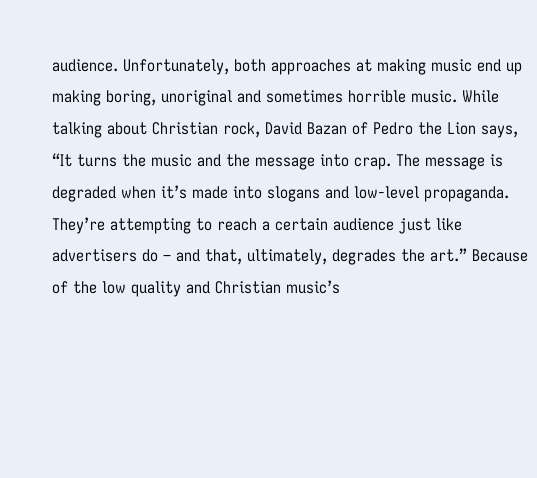audience. Unfortunately, both approaches at making music end up making boring, unoriginal and sometimes horrible music. While talking about Christian rock, David Bazan of Pedro the Lion says, “It turns the music and the message into crap. The message is degraded when it’s made into slogans and low-level propaganda. They’re attempting to reach a certain audience just like advertisers do – and that, ultimately, degrades the art.” Because of the low quality and Christian music’s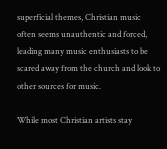superficial themes, Christian music often seems unauthentic and forced, leading many music enthusiasts to be scared away from the church and look to other sources for music.

While most Christian artists stay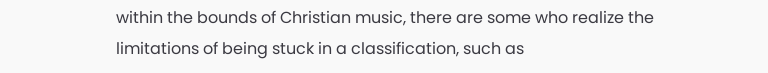within the bounds of Christian music, there are some who realize the limitations of being stuck in a classification, such as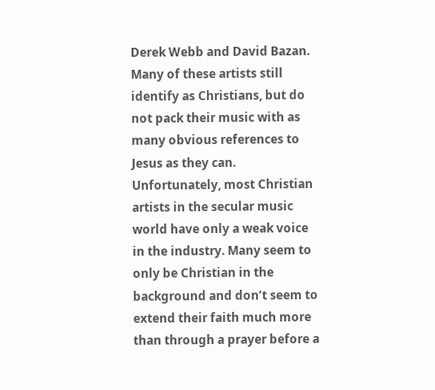Derek Webb and David Bazan. Many of these artists still identify as Christians, but do not pack their music with as many obvious references to Jesus as they can. Unfortunately, most Christian artists in the secular music world have only a weak voice in the industry. Many seem to only be Christian in the background and don’t seem to extend their faith much more than through a prayer before a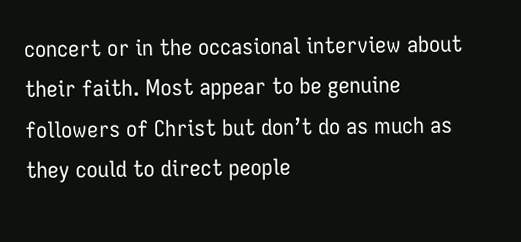concert or in the occasional interview about their faith. Most appear to be genuine followers of Christ but don’t do as much as they could to direct people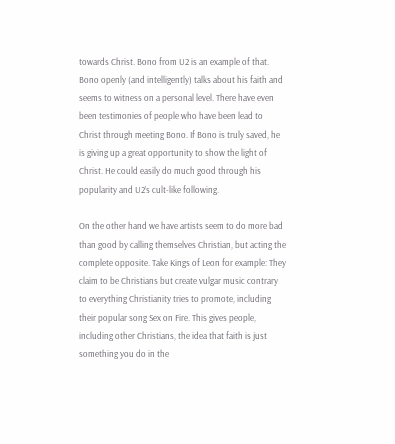towards Christ. Bono from U2 is an example of that. Bono openly (and intelligently) talks about his faith and seems to witness on a personal level. There have even been testimonies of people who have been lead to Christ through meeting Bono. If Bono is truly saved, he is giving up a great opportunity to show the light of Christ. He could easily do much good through his popularity and U2’s cult-like following.

On the other hand we have artists seem to do more bad than good by calling themselves Christian, but acting the complete opposite. Take Kings of Leon for example: They claim to be Christians but create vulgar music contrary to everything Christianity tries to promote, including their popular song Sex on Fire. This gives people, including other Christians, the idea that faith is just something you do in the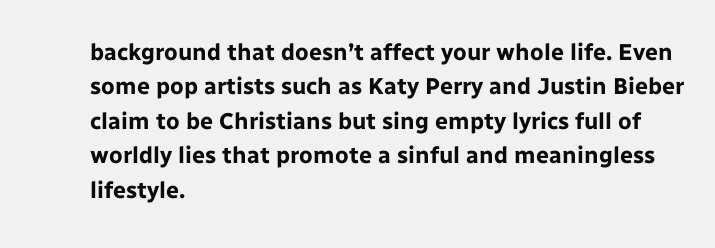background that doesn’t affect your whole life. Even some pop artists such as Katy Perry and Justin Bieber claim to be Christians but sing empty lyrics full of worldly lies that promote a sinful and meaningless lifestyle.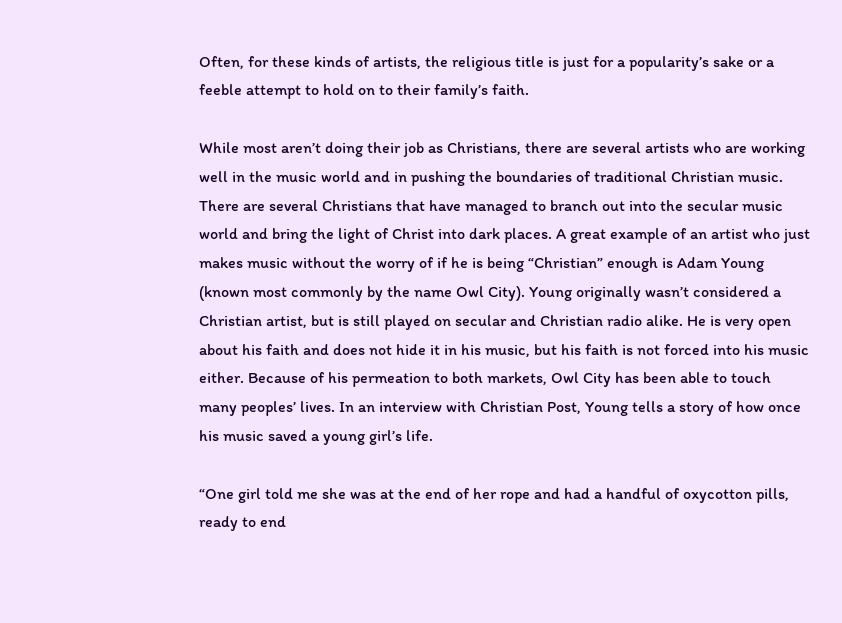Often, for these kinds of artists, the religious title is just for a popularity’s sake or a feeble attempt to hold on to their family’s faith.

While most aren’t doing their job as Christians, there are several artists who are working well in the music world and in pushing the boundaries of traditional Christian music. There are several Christians that have managed to branch out into the secular music world and bring the light of Christ into dark places. A great example of an artist who just makes music without the worry of if he is being “Christian” enough is Adam Young (known most commonly by the name Owl City). Young originally wasn’t considered a Christian artist, but is still played on secular and Christian radio alike. He is very open about his faith and does not hide it in his music, but his faith is not forced into his music either. Because of his permeation to both markets, Owl City has been able to touch many peoples’ lives. In an interview with Christian Post, Young tells a story of how once his music saved a young girl’s life.

“One girl told me she was at the end of her rope and had a handful of oxycotton pills, ready to end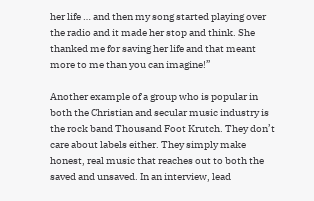her life … and then my song started playing over the radio and it made her stop and think. She thanked me for saving her life and that meant more to me than you can imagine!”

Another example of a group who is popular in both the Christian and secular music industry is the rock band Thousand Foot Krutch. They don’t care about labels either. They simply make honest, real music that reaches out to both the saved and unsaved. In an interview, lead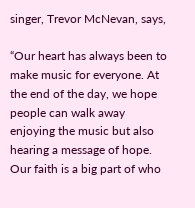singer, Trevor McNevan, says,

“Our heart has always been to make music for everyone. At the end of the day, we hope people can walk away enjoying the music but also hearing a message of hope. Our faith is a big part of who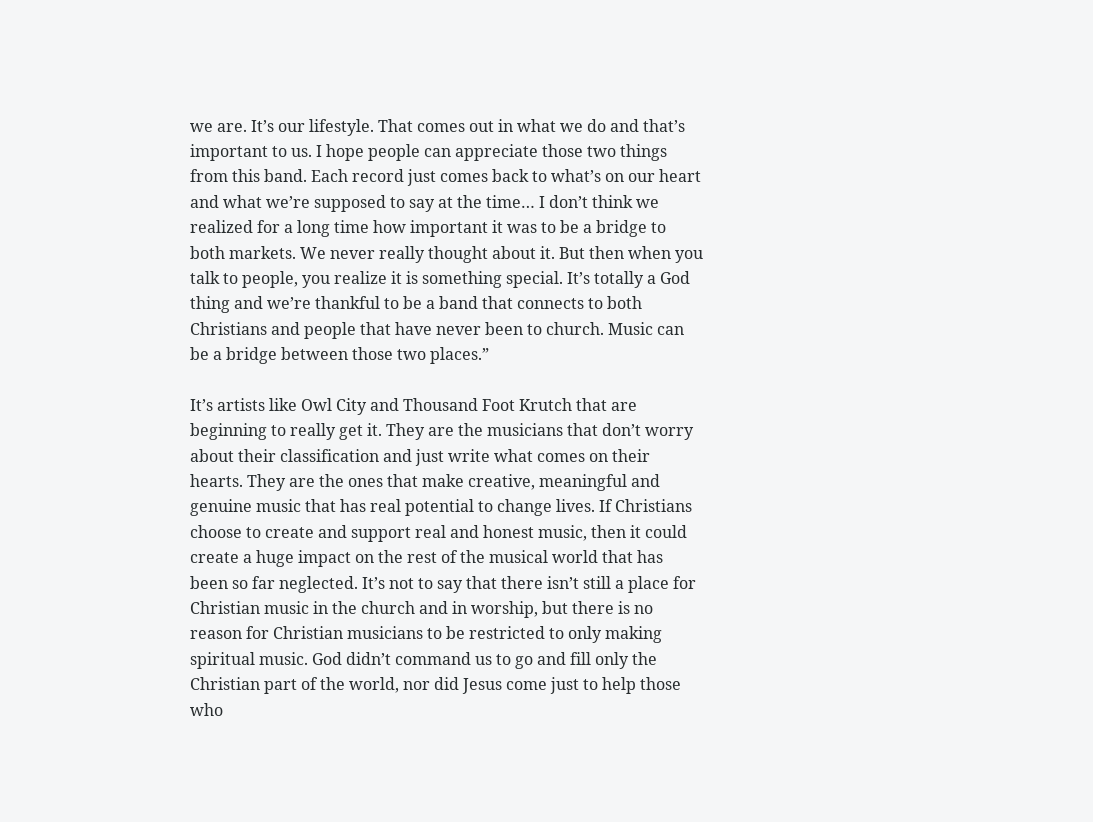we are. It’s our lifestyle. That comes out in what we do and that’s important to us. I hope people can appreciate those two things from this band. Each record just comes back to what’s on our heart and what we’re supposed to say at the time… I don’t think we realized for a long time how important it was to be a bridge to both markets. We never really thought about it. But then when you talk to people, you realize it is something special. It’s totally a God thing and we’re thankful to be a band that connects to both Christians and people that have never been to church. Music can be a bridge between those two places.”

It’s artists like Owl City and Thousand Foot Krutch that are beginning to really get it. They are the musicians that don’t worry about their classification and just write what comes on their hearts. They are the ones that make creative, meaningful and genuine music that has real potential to change lives. If Christians choose to create and support real and honest music, then it could create a huge impact on the rest of the musical world that has been so far neglected. It’s not to say that there isn’t still a place for Christian music in the church and in worship, but there is no reason for Christian musicians to be restricted to only making spiritual music. God didn’t command us to go and fill only the Christian part of the world, nor did Jesus come just to help those who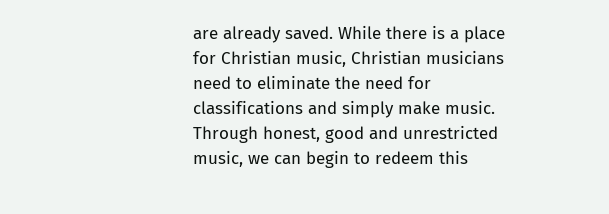are already saved. While there is a place for Christian music, Christian musicians need to eliminate the need for classifications and simply make music. Through honest, good and unrestricted music, we can begin to redeem this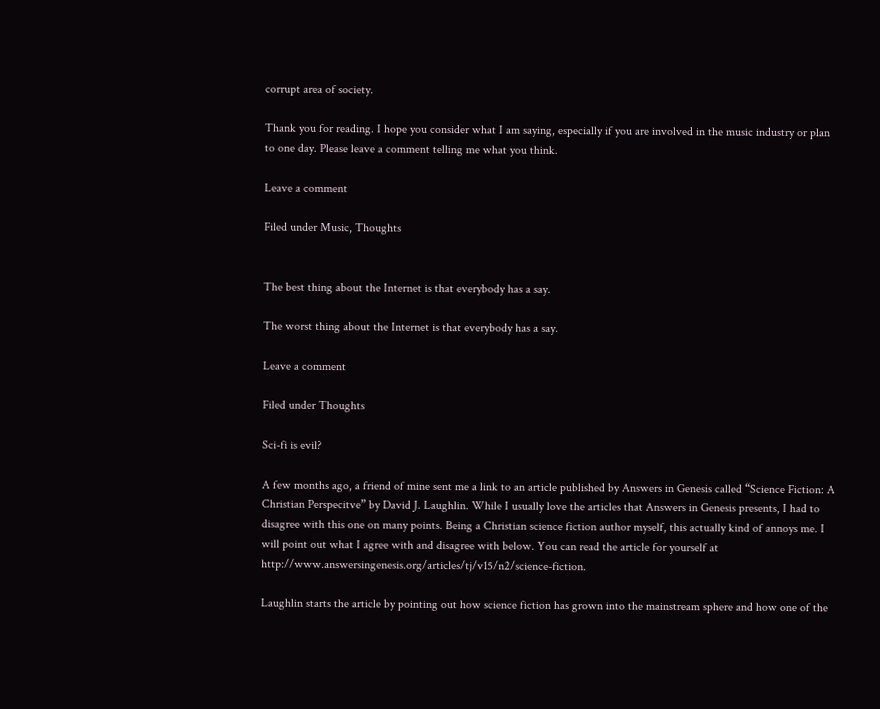corrupt area of society.

Thank you for reading. I hope you consider what I am saying, especially if you are involved in the music industry or plan to one day. Please leave a comment telling me what you think.

Leave a comment

Filed under Music, Thoughts


The best thing about the Internet is that everybody has a say.

The worst thing about the Internet is that everybody has a say.

Leave a comment

Filed under Thoughts

Sci-fi is evil?

A few months ago, a friend of mine sent me a link to an article published by Answers in Genesis called “Science Fiction: A Christian Perspecitve” by David J. Laughlin. While I usually love the articles that Answers in Genesis presents, I had to disagree with this one on many points. Being a Christian science fiction author myself, this actually kind of annoys me. I will point out what I agree with and disagree with below. You can read the article for yourself at http://www.answersingenesis.org/articles/tj/v15/n2/science-fiction.

Laughlin starts the article by pointing out how science fiction has grown into the mainstream sphere and how one of the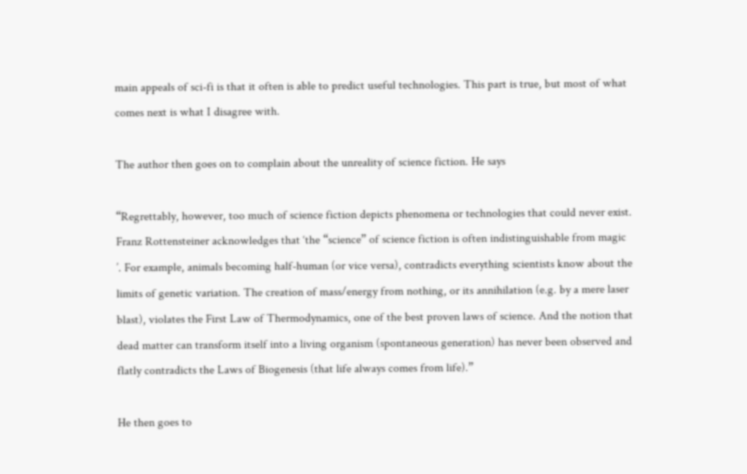main appeals of sci-fi is that it often is able to predict useful technologies. This part is true, but most of what comes next is what I disagree with.

The author then goes on to complain about the unreality of science fiction. He says

“Regrettably, however, too much of science fiction depicts phenomena or technologies that could never exist. Franz Rottensteiner acknowledges that ‘the “science” of science fiction is often indistinguishable from magic ’. For example, animals becoming half-human (or vice versa), contradicts everything scientists know about the limits of genetic variation. The creation of mass/energy from nothing, or its annihilation (e.g. by a mere laser blast), violates the First Law of Thermodynamics, one of the best proven laws of science. And the notion that dead matter can transform itself into a living organism (spontaneous generation) has never been observed and flatly contradicts the Laws of Biogenesis (that life always comes from life).”

He then goes to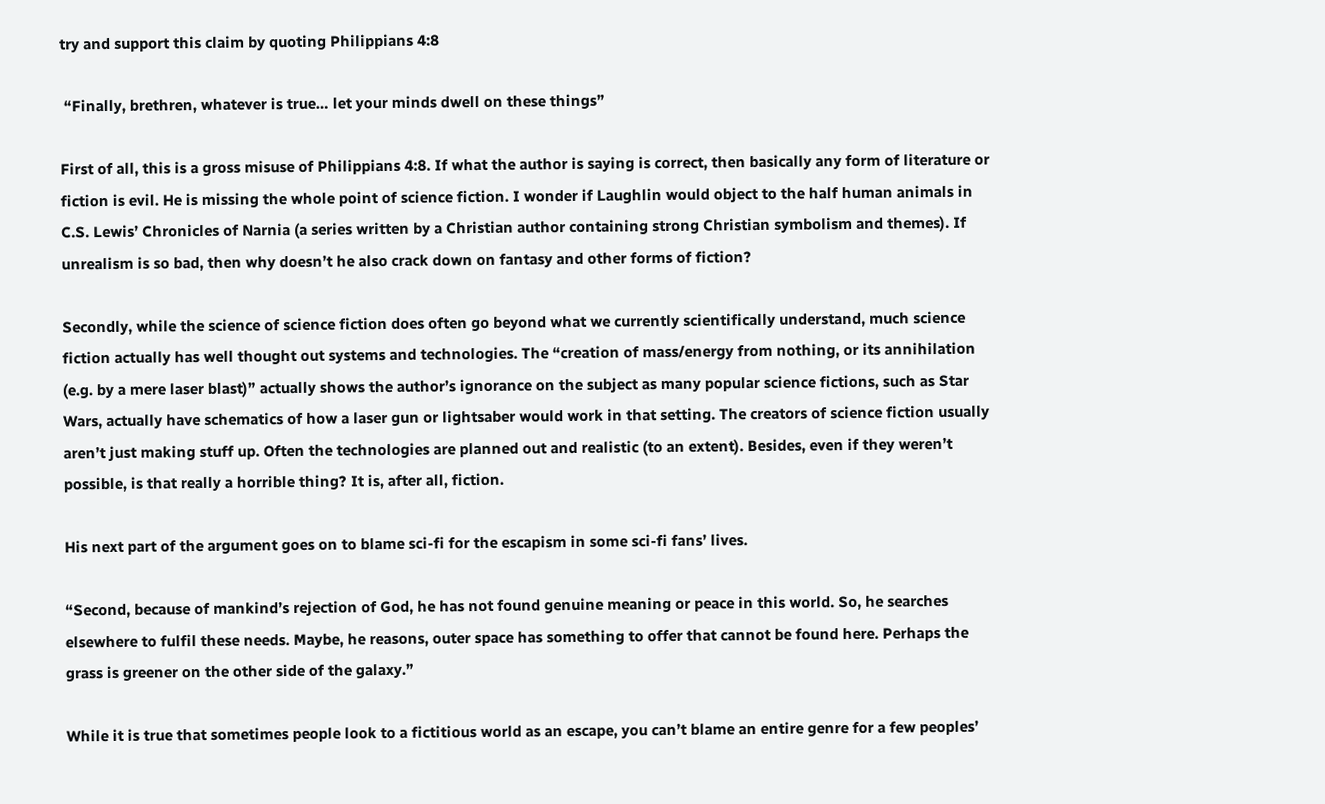try and support this claim by quoting Philippians 4:8

 “Finally, brethren, whatever is true… let your minds dwell on these things”

First of all, this is a gross misuse of Philippians 4:8. If what the author is saying is correct, then basically any form of literature or fiction is evil. He is missing the whole point of science fiction. I wonder if Laughlin would object to the half human animals in C.S. Lewis’ Chronicles of Narnia (a series written by a Christian author containing strong Christian symbolism and themes). If unrealism is so bad, then why doesn’t he also crack down on fantasy and other forms of fiction?

Secondly, while the science of science fiction does often go beyond what we currently scientifically understand, much science fiction actually has well thought out systems and technologies. The “creation of mass/energy from nothing, or its annihilation (e.g. by a mere laser blast)” actually shows the author’s ignorance on the subject as many popular science fictions, such as Star Wars, actually have schematics of how a laser gun or lightsaber would work in that setting. The creators of science fiction usually aren’t just making stuff up. Often the technologies are planned out and realistic (to an extent). Besides, even if they weren’t possible, is that really a horrible thing? It is, after all, fiction.

His next part of the argument goes on to blame sci-fi for the escapism in some sci-fi fans’ lives.

“Second, because of mankind’s rejection of God, he has not found genuine meaning or peace in this world. So, he searches elsewhere to fulfil these needs. Maybe, he reasons, outer space has something to offer that cannot be found here. Perhaps the grass is greener on the other side of the galaxy.”

While it is true that sometimes people look to a fictitious world as an escape, you can’t blame an entire genre for a few peoples’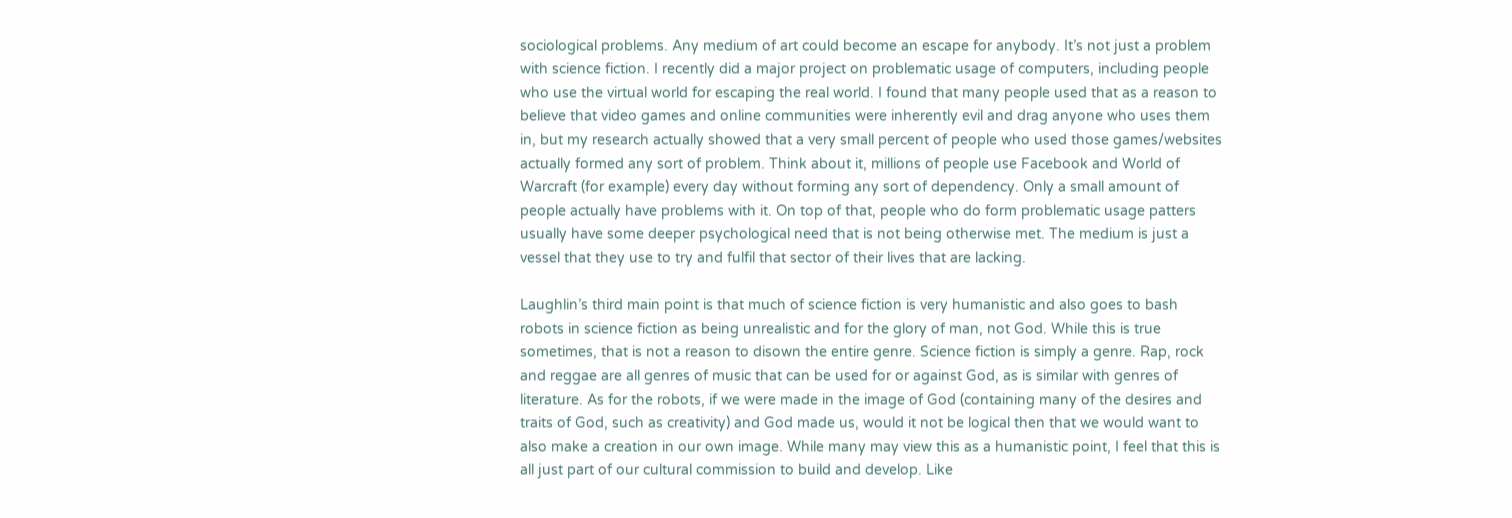sociological problems. Any medium of art could become an escape for anybody. It’s not just a problem with science fiction. I recently did a major project on problematic usage of computers, including people who use the virtual world for escaping the real world. I found that many people used that as a reason to believe that video games and online communities were inherently evil and drag anyone who uses them in, but my research actually showed that a very small percent of people who used those games/websites actually formed any sort of problem. Think about it, millions of people use Facebook and World of Warcraft (for example) every day without forming any sort of dependency. Only a small amount of people actually have problems with it. On top of that, people who do form problematic usage patters usually have some deeper psychological need that is not being otherwise met. The medium is just a vessel that they use to try and fulfil that sector of their lives that are lacking.

Laughlin’s third main point is that much of science fiction is very humanistic and also goes to bash robots in science fiction as being unrealistic and for the glory of man, not God. While this is true sometimes, that is not a reason to disown the entire genre. Science fiction is simply a genre. Rap, rock and reggae are all genres of music that can be used for or against God, as is similar with genres of literature. As for the robots, if we were made in the image of God (containing many of the desires and traits of God, such as creativity) and God made us, would it not be logical then that we would want to also make a creation in our own image. While many may view this as a humanistic point, I feel that this is all just part of our cultural commission to build and develop. Like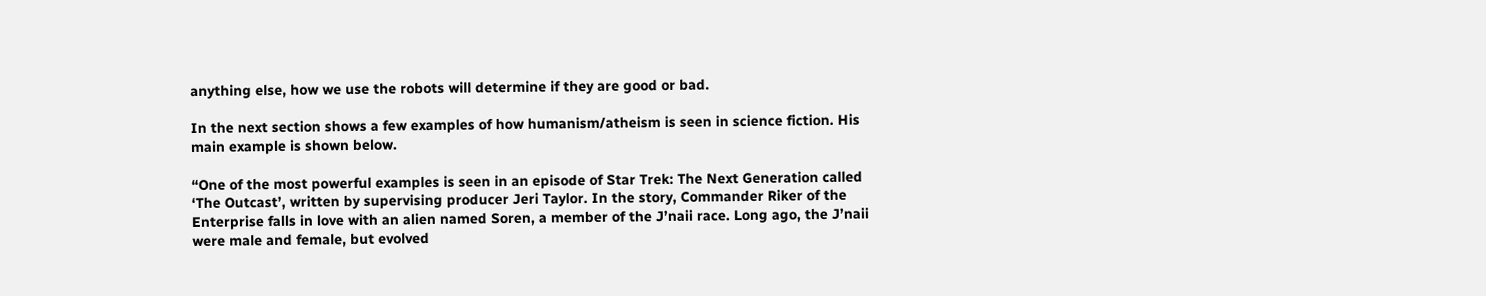anything else, how we use the robots will determine if they are good or bad.

In the next section shows a few examples of how humanism/atheism is seen in science fiction. His main example is shown below.

“One of the most powerful examples is seen in an episode of Star Trek: The Next Generation called ‘The Outcast’, written by supervising producer Jeri Taylor. In the story, Commander Riker of the Enterprise falls in love with an alien named Soren, a member of the J’naii race. Long ago, the J’naii were male and female, but evolved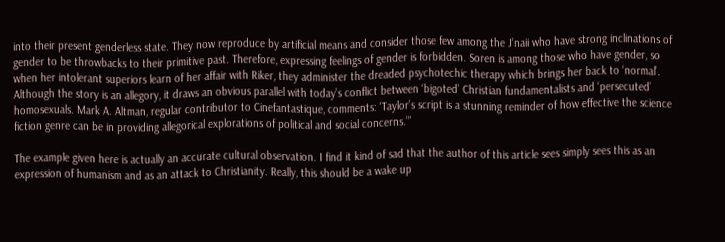into their present genderless state. They now reproduce by artificial means and consider those few among the J’naii who have strong inclinations of gender to be throwbacks to their primitive past. Therefore, expressing feelings of gender is forbidden. Soren is among those who have gender, so when her intolerant superiors learn of her affair with Riker, they administer the dreaded psychotechic therapy which brings her back to ‘normal’. Although the story is an allegory, it draws an obvious parallel with today’s conflict between ‘bigoted’ Christian fundamentalists and ‘persecuted’ homosexuals. Mark A. Altman, regular contributor to Cinefantastique, comments: ‘Taylor’s script is a stunning reminder of how effective the science fiction genre can be in providing allegorical explorations of political and social concerns.’”

The example given here is actually an accurate cultural observation. I find it kind of sad that the author of this article sees simply sees this as an expression of humanism and as an attack to Christianity. Really, this should be a wake up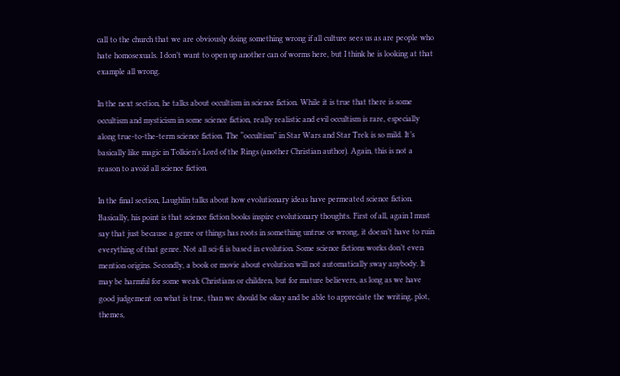call to the church that we are obviously doing something wrong if all culture sees us as are people who hate homosexuals. I don’t want to open up another can of worms here, but I think he is looking at that example all wrong.

In the next section, he talks about occultism in science fiction. While it is true that there is some occultism and mysticism in some science fiction, really realistic and evil occultism is rare, especially along true-to-the-term science fiction. The “occultism” in Star Wars and Star Trek is so mild. It’s basically like magic in Tolkien’s Lord of the Rings (another Christian author). Again, this is not a reason to avoid all science fiction.

In the final section, Laughlin talks about how evolutionary ideas have permeated science fiction. Basically, his point is that science fiction books inspire evolutionary thoughts. First of all, again I must say that just because a genre or things has roots in something untrue or wrong, it doesn’t have to ruin everything of that genre. Not all sci-fi is based in evolution. Some science fictions works don’t even mention origins. Secondly, a book or movie about evolution will not automatically sway anybody. It may be harmful for some weak Christians or children, but for mature believers, as long as we have good judgement on what is true, than we should be okay and be able to appreciate the writing, plot, themes,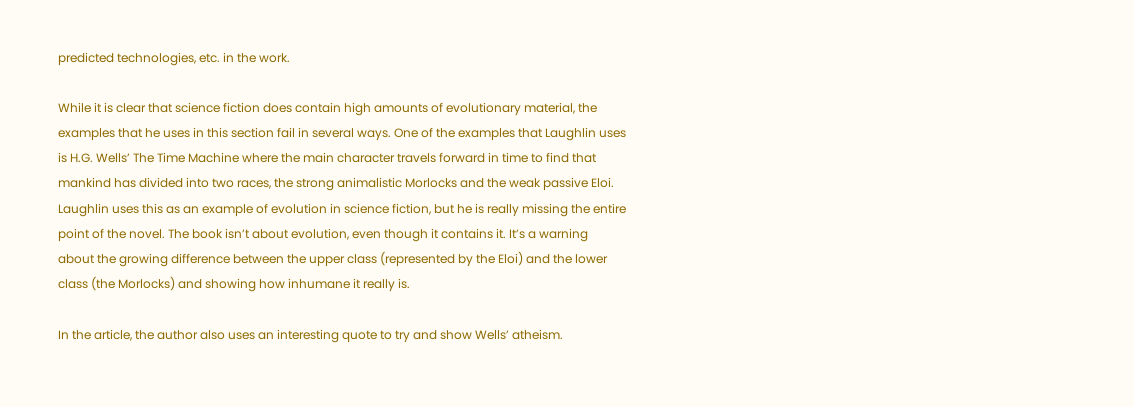predicted technologies, etc. in the work.

While it is clear that science fiction does contain high amounts of evolutionary material, the examples that he uses in this section fail in several ways. One of the examples that Laughlin uses is H.G. Wells’ The Time Machine where the main character travels forward in time to find that mankind has divided into two races, the strong animalistic Morlocks and the weak passive Eloi. Laughlin uses this as an example of evolution in science fiction, but he is really missing the entire point of the novel. The book isn’t about evolution, even though it contains it. It’s a warning about the growing difference between the upper class (represented by the Eloi) and the lower class (the Morlocks) and showing how inhumane it really is.

In the article, the author also uses an interesting quote to try and show Wells’ atheism.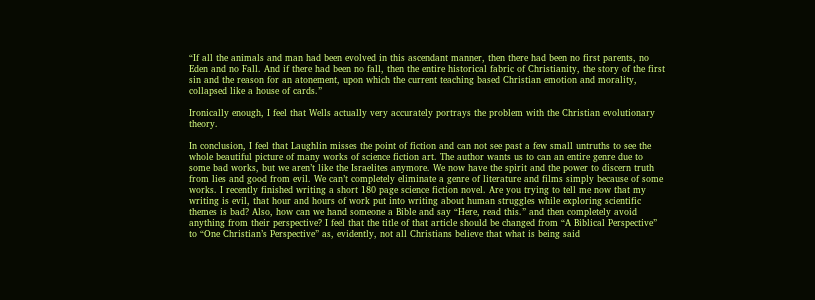“If all the animals and man had been evolved in this ascendant manner, then there had been no first parents, no Eden and no Fall. And if there had been no fall, then the entire historical fabric of Christianity, the story of the first sin and the reason for an atonement, upon which the current teaching based Christian emotion and morality, collapsed like a house of cards.”

Ironically enough, I feel that Wells actually very accurately portrays the problem with the Christian evolutionary theory.

In conclusion, I feel that Laughlin misses the point of fiction and can not see past a few small untruths to see the whole beautiful picture of many works of science fiction art. The author wants us to can an entire genre due to some bad works, but we aren’t like the Israelites anymore. We now have the spirit and the power to discern truth from lies and good from evil. We can’t completely eliminate a genre of literature and films simply because of some works. I recently finished writing a short 180 page science fiction novel. Are you trying to tell me now that my writing is evil, that hour and hours of work put into writing about human struggles while exploring scientific themes is bad? Also, how can we hand someone a Bible and say “Here, read this.” and then completely avoid anything from their perspective? I feel that the title of that article should be changed from “A Biblical Perspective” to “One Christian’s Perspective” as, evidently, not all Christians believe that what is being said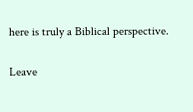here is truly a Biblical perspective.

Leave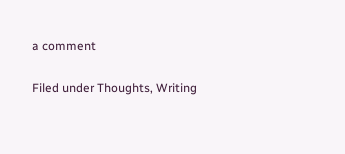a comment

Filed under Thoughts, Writing